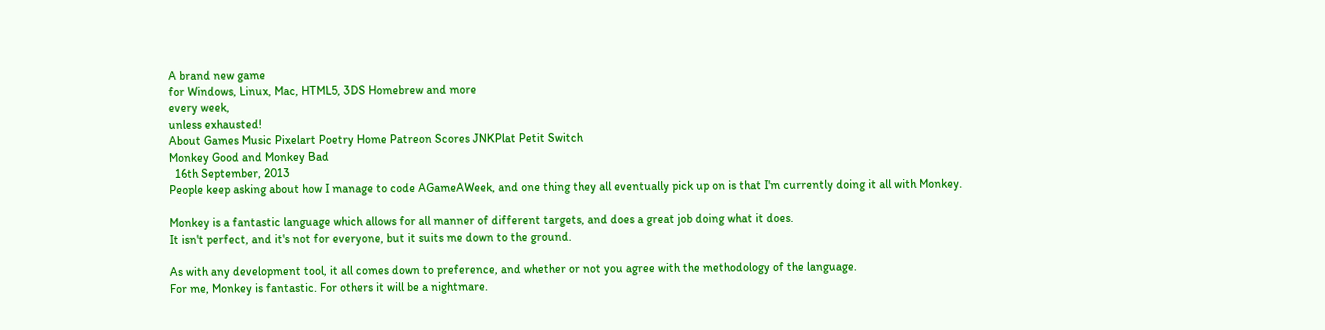A brand new game
for Windows, Linux, Mac, HTML5, 3DS Homebrew and more
every week,
unless exhausted!
About Games Music Pixelart Poetry Home Patreon Scores JNKPlat Petit Switch
Monkey Good and Monkey Bad
  16th September, 2013
People keep asking about how I manage to code AGameAWeek, and one thing they all eventually pick up on is that I'm currently doing it all with Monkey.

Monkey is a fantastic language which allows for all manner of different targets, and does a great job doing what it does.
It isn't perfect, and it's not for everyone, but it suits me down to the ground.

As with any development tool, it all comes down to preference, and whether or not you agree with the methodology of the language.
For me, Monkey is fantastic. For others it will be a nightmare.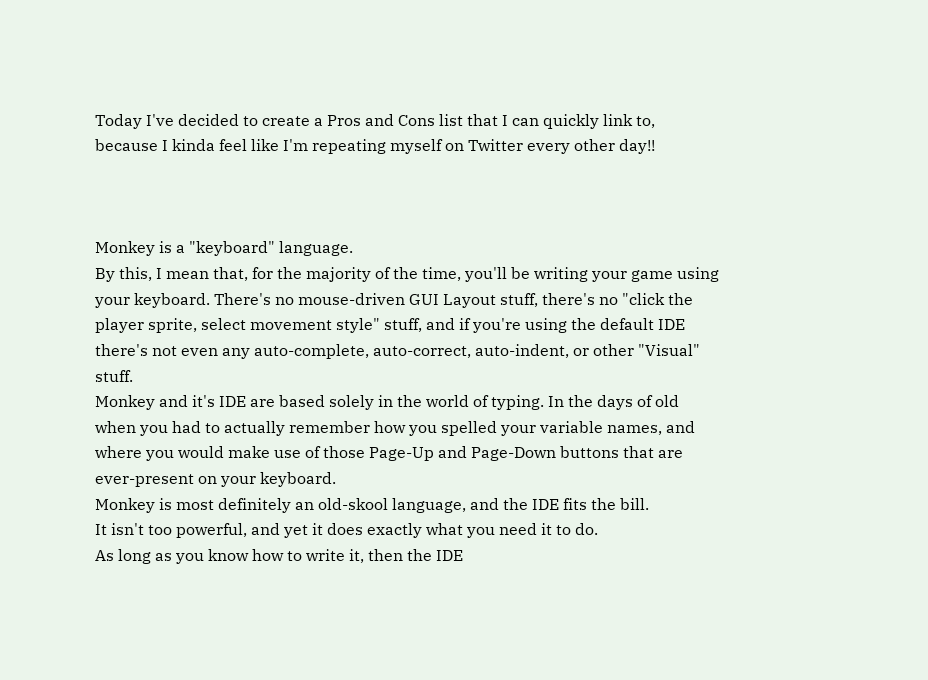Today I've decided to create a Pros and Cons list that I can quickly link to, because I kinda feel like I'm repeating myself on Twitter every other day!!



Monkey is a "keyboard" language.
By this, I mean that, for the majority of the time, you'll be writing your game using your keyboard. There's no mouse-driven GUI Layout stuff, there's no "click the player sprite, select movement style" stuff, and if you're using the default IDE there's not even any auto-complete, auto-correct, auto-indent, or other "Visual" stuff.
Monkey and it's IDE are based solely in the world of typing. In the days of old when you had to actually remember how you spelled your variable names, and where you would make use of those Page-Up and Page-Down buttons that are ever-present on your keyboard.
Monkey is most definitely an old-skool language, and the IDE fits the bill.
It isn't too powerful, and yet it does exactly what you need it to do.
As long as you know how to write it, then the IDE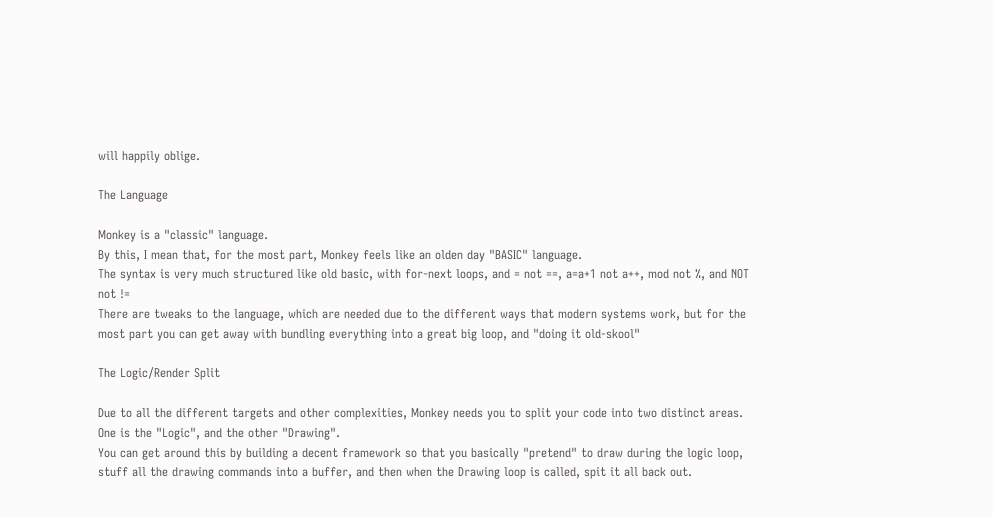will happily oblige.

The Language

Monkey is a "classic" language.
By this, I mean that, for the most part, Monkey feels like an olden day "BASIC" language.
The syntax is very much structured like old basic, with for-next loops, and = not ==, a=a+1 not a++, mod not %, and NOT not !=
There are tweaks to the language, which are needed due to the different ways that modern systems work, but for the most part you can get away with bundling everything into a great big loop, and "doing it old-skool"

The Logic/Render Split

Due to all the different targets and other complexities, Monkey needs you to split your code into two distinct areas.
One is the "Logic", and the other "Drawing".
You can get around this by building a decent framework so that you basically "pretend" to draw during the logic loop, stuff all the drawing commands into a buffer, and then when the Drawing loop is called, spit it all back out.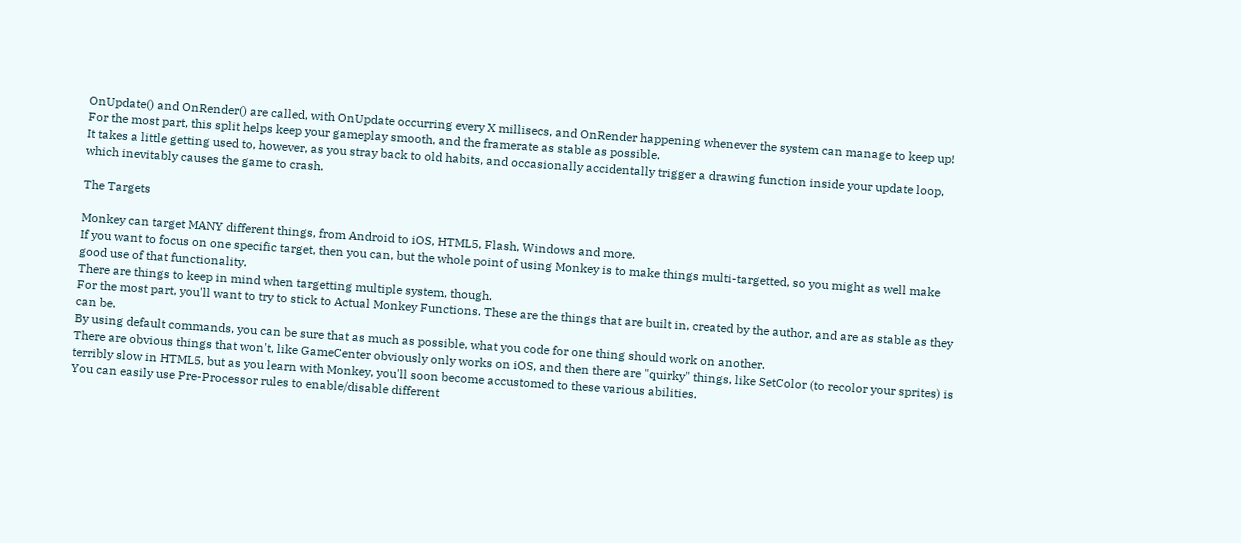OnUpdate() and OnRender() are called, with OnUpdate occurring every X millisecs, and OnRender happening whenever the system can manage to keep up!
For the most part, this split helps keep your gameplay smooth, and the framerate as stable as possible.
It takes a little getting used to, however, as you stray back to old habits, and occasionally accidentally trigger a drawing function inside your update loop, which inevitably causes the game to crash.

The Targets

Monkey can target MANY different things, from Android to iOS, HTML5, Flash, Windows and more.
If you want to focus on one specific target, then you can, but the whole point of using Monkey is to make things multi-targetted, so you might as well make good use of that functionality.
There are things to keep in mind when targetting multiple system, though.
For the most part, you'll want to try to stick to Actual Monkey Functions. These are the things that are built in, created by the author, and are as stable as they can be.
By using default commands, you can be sure that as much as possible, what you code for one thing should work on another.
There are obvious things that won't, like GameCenter obviously only works on iOS, and then there are "quirky" things, like SetColor (to recolor your sprites) is terribly slow in HTML5, but as you learn with Monkey, you'll soon become accustomed to these various abilities.
You can easily use Pre-Processor rules to enable/disable different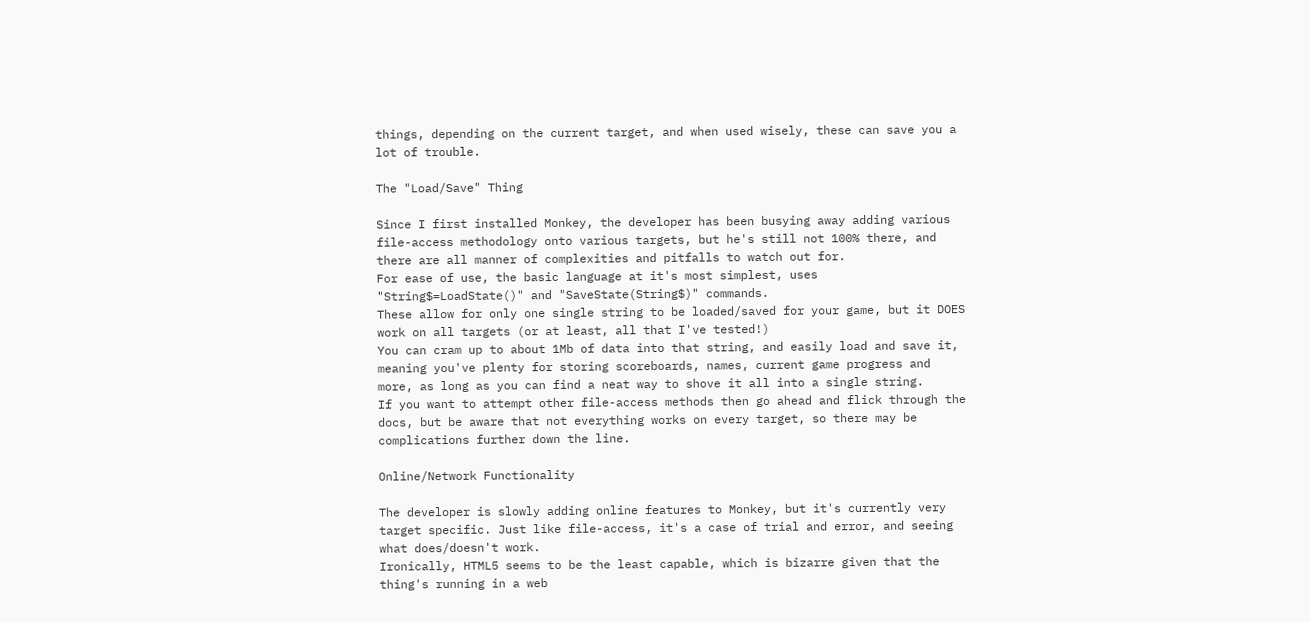things, depending on the current target, and when used wisely, these can save you a lot of trouble.

The "Load/Save" Thing

Since I first installed Monkey, the developer has been busying away adding various file-access methodology onto various targets, but he's still not 100% there, and there are all manner of complexities and pitfalls to watch out for.
For ease of use, the basic language at it's most simplest, uses "String$=LoadState()" and "SaveState(String$)" commands.
These allow for only one single string to be loaded/saved for your game, but it DOES work on all targets (or at least, all that I've tested!)
You can cram up to about 1Mb of data into that string, and easily load and save it, meaning you've plenty for storing scoreboards, names, current game progress and more, as long as you can find a neat way to shove it all into a single string.
If you want to attempt other file-access methods then go ahead and flick through the docs, but be aware that not everything works on every target, so there may be complications further down the line.

Online/Network Functionality

The developer is slowly adding online features to Monkey, but it's currently very target specific. Just like file-access, it's a case of trial and error, and seeing what does/doesn't work.
Ironically, HTML5 seems to be the least capable, which is bizarre given that the thing's running in a web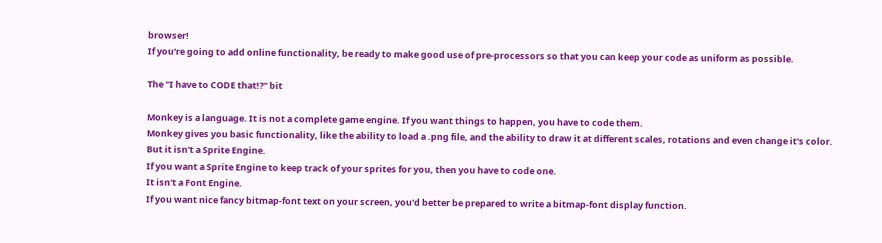browser!
If you're going to add online functionality, be ready to make good use of pre-processors so that you can keep your code as uniform as possible.

The "I have to CODE that!?" bit

Monkey is a language. It is not a complete game engine. If you want things to happen, you have to code them.
Monkey gives you basic functionality, like the ability to load a .png file, and the ability to draw it at different scales, rotations and even change it's color.
But it isn't a Sprite Engine.
If you want a Sprite Engine to keep track of your sprites for you, then you have to code one.
It isn't a Font Engine.
If you want nice fancy bitmap-font text on your screen, you'd better be prepared to write a bitmap-font display function.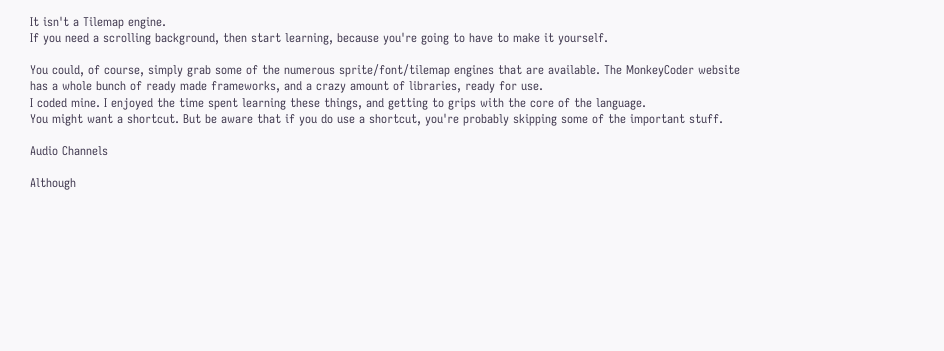It isn't a Tilemap engine.
If you need a scrolling background, then start learning, because you're going to have to make it yourself.

You could, of course, simply grab some of the numerous sprite/font/tilemap engines that are available. The MonkeyCoder website has a whole bunch of ready made frameworks, and a crazy amount of libraries, ready for use.
I coded mine. I enjoyed the time spent learning these things, and getting to grips with the core of the language.
You might want a shortcut. But be aware that if you do use a shortcut, you're probably skipping some of the important stuff.

Audio Channels

Although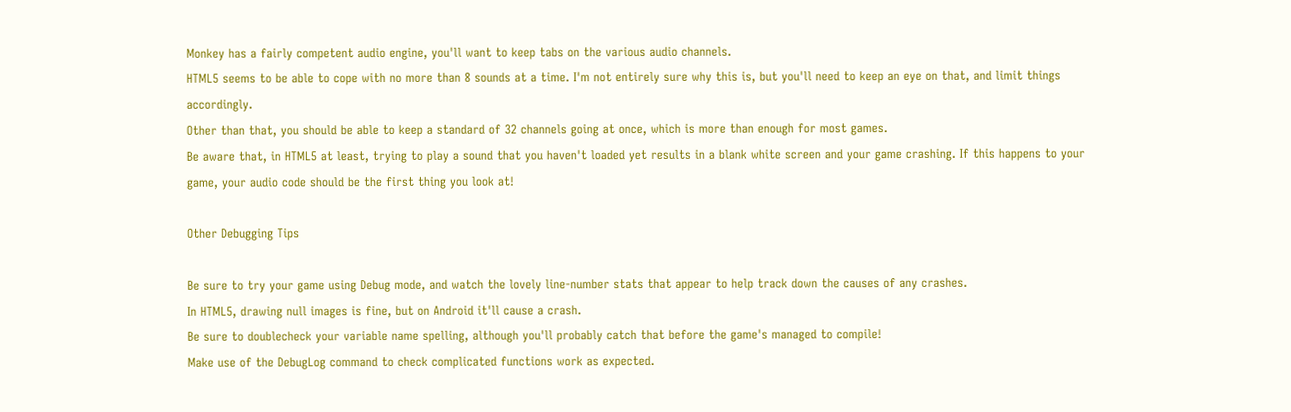Monkey has a fairly competent audio engine, you'll want to keep tabs on the various audio channels.
HTML5 seems to be able to cope with no more than 8 sounds at a time. I'm not entirely sure why this is, but you'll need to keep an eye on that, and limit things accordingly.
Other than that, you should be able to keep a standard of 32 channels going at once, which is more than enough for most games.
Be aware that, in HTML5 at least, trying to play a sound that you haven't loaded yet results in a blank white screen and your game crashing. If this happens to your game, your audio code should be the first thing you look at!

Other Debugging Tips

Be sure to try your game using Debug mode, and watch the lovely line-number stats that appear to help track down the causes of any crashes.
In HTML5, drawing null images is fine, but on Android it'll cause a crash.
Be sure to doublecheck your variable name spelling, although you'll probably catch that before the game's managed to compile!
Make use of the DebugLog command to check complicated functions work as expected.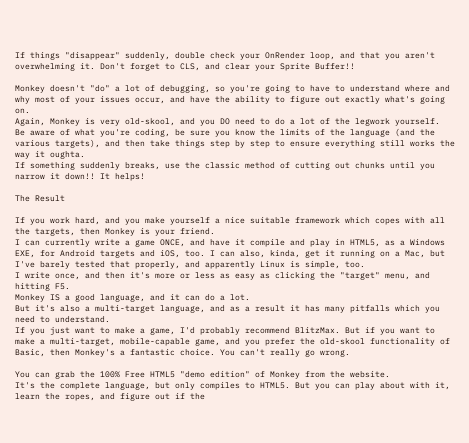If things "disappear" suddenly, double check your OnRender loop, and that you aren't overwhelming it. Don't forget to CLS, and clear your Sprite Buffer!!

Monkey doesn't "do" a lot of debugging, so you're going to have to understand where and why most of your issues occur, and have the ability to figure out exactly what's going on.
Again, Monkey is very old-skool, and you DO need to do a lot of the legwork yourself.
Be aware of what you're coding, be sure you know the limits of the language (and the various targets), and then take things step by step to ensure everything still works the way it oughta.
If something suddenly breaks, use the classic method of cutting out chunks until you narrow it down!! It helps!

The Result

If you work hard, and you make yourself a nice suitable framework which copes with all the targets, then Monkey is your friend.
I can currently write a game ONCE, and have it compile and play in HTML5, as a Windows EXE, for Android targets and iOS, too. I can also, kinda, get it running on a Mac, but I've barely tested that properly, and apparently Linux is simple, too.
I write once, and then it's more or less as easy as clicking the "target" menu, and hitting F5.
Monkey IS a good language, and it can do a lot.
But it's also a multi-target language, and as a result it has many pitfalls which you need to understand.
If you just want to make a game, I'd probably recommend BlitzMax. But if you want to make a multi-target, mobile-capable game, and you prefer the old-skool functionality of Basic, then Monkey's a fantastic choice. You can't really go wrong.

You can grab the 100% Free HTML5 "demo edition" of Monkey from the website.
It's the complete language, but only compiles to HTML5. But you can play about with it, learn the ropes, and figure out if the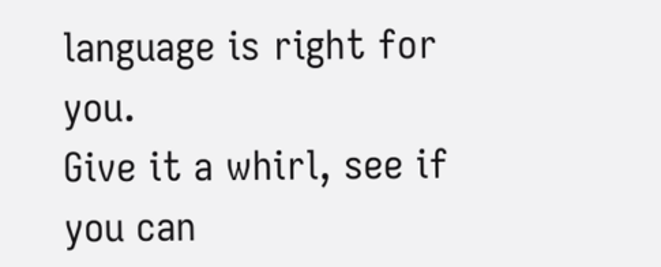language is right for you.
Give it a whirl, see if you can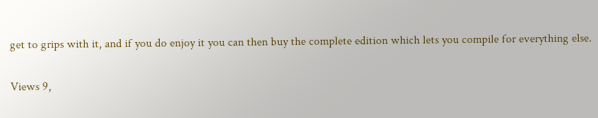get to grips with it, and if you do enjoy it you can then buy the complete edition which lets you compile for everything else.

Views 9,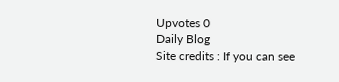Upvotes 0
Daily Blog
Site credits : If you can see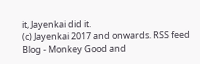it, Jayenkai did it.
(c) Jayenkai 2017 and onwards. RSS feed
Blog - Monkey Good and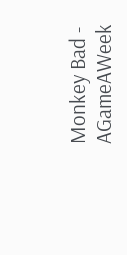Monkey Bad - AGameAWeek